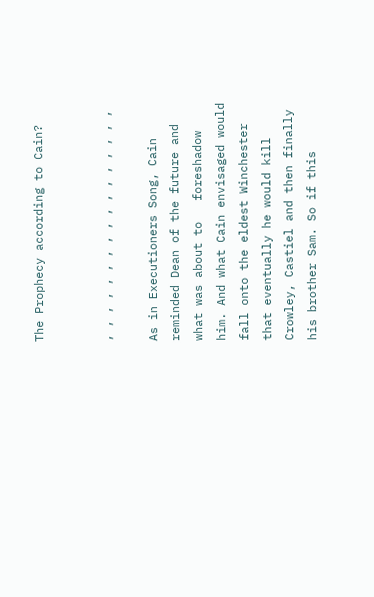The Prophecy according to Cain?


, , , , , , , , , , , , , , , , ,

As in Executioners Song, Cain reminded Dean of the future and what was about to   foreshadow him. And what Cain envisaged would fall onto the eldest Winchester that eventually he would kill Crowley, Castiel and then finally his brother Sam. So if this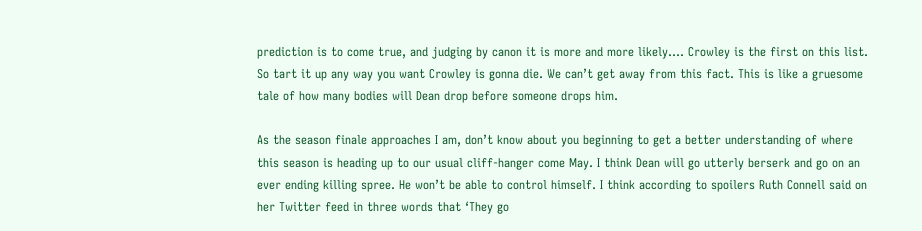prediction is to come true, and judging by canon it is more and more likely…. Crowley is the first on this list. So tart it up any way you want Crowley is gonna die. We can’t get away from this fact. This is like a gruesome tale of how many bodies will Dean drop before someone drops him.

As the season finale approaches I am, don’t know about you beginning to get a better understanding of where this season is heading up to our usual cliff-hanger come May. I think Dean will go utterly berserk and go on an ever ending killing spree. He won’t be able to control himself. I think according to spoilers Ruth Connell said on her Twitter feed in three words that ‘They go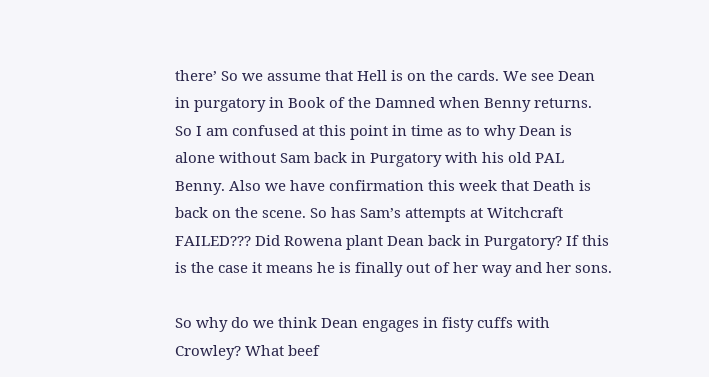there’ So we assume that Hell is on the cards. We see Dean in purgatory in Book of the Damned when Benny returns. So I am confused at this point in time as to why Dean is alone without Sam back in Purgatory with his old PAL Benny. Also we have confirmation this week that Death is back on the scene. So has Sam’s attempts at Witchcraft FAILED??? Did Rowena plant Dean back in Purgatory? If this is the case it means he is finally out of her way and her sons.

So why do we think Dean engages in fisty cuffs with Crowley? What beef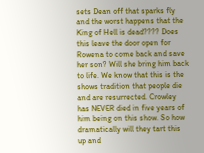sets Dean off that sparks fly and the worst happens that the King of Hell is dead???? Does this leave the door open for Rowena to come back and save her son? Will she bring him back to life. We know that this is the shows tradition that people die and are resurrected. Crowley has NEVER died in five years of him being on this show. So how dramatically will they tart this up and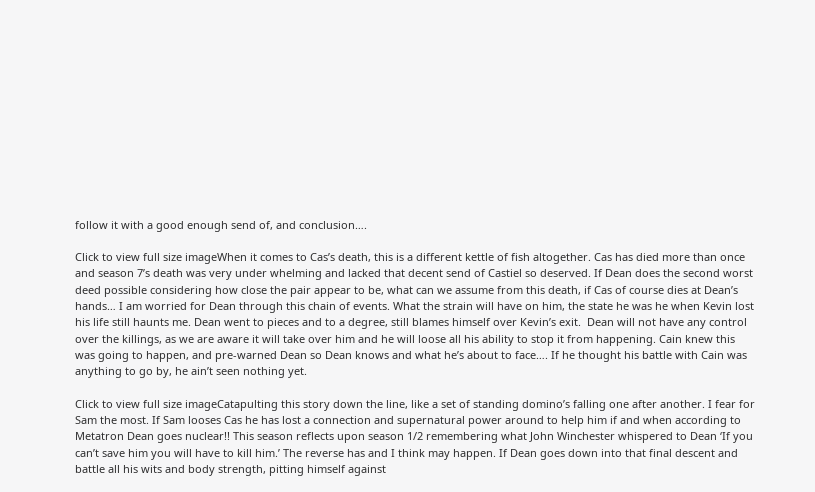follow it with a good enough send of, and conclusion….

Click to view full size imageWhen it comes to Cas’s death, this is a different kettle of fish altogether. Cas has died more than once and season 7’s death was very under whelming and lacked that decent send of Castiel so deserved. If Dean does the second worst deed possible considering how close the pair appear to be, what can we assume from this death, if Cas of course dies at Dean’s hands… I am worried for Dean through this chain of events. What the strain will have on him, the state he was he when Kevin lost his life still haunts me. Dean went to pieces and to a degree, still blames himself over Kevin’s exit.  Dean will not have any control over the killings, as we are aware it will take over him and he will loose all his ability to stop it from happening. Cain knew this was going to happen, and pre-warned Dean so Dean knows and what he’s about to face…. If he thought his battle with Cain was anything to go by, he ain’t seen nothing yet.

Click to view full size imageCatapulting this story down the line, like a set of standing domino’s falling one after another. I fear for Sam the most. If Sam looses Cas he has lost a connection and supernatural power around to help him if and when according to Metatron Dean goes nuclear!! This season reflects upon season 1/2 remembering what John Winchester whispered to Dean ‘If you can’t save him you will have to kill him.’ The reverse has and I think may happen. If Dean goes down into that final descent and battle all his wits and body strength, pitting himself against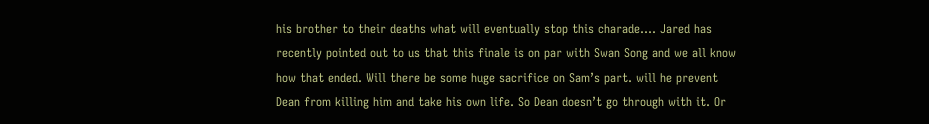his brother to their deaths what will eventually stop this charade…. Jared has recently pointed out to us that this finale is on par with Swan Song and we all know how that ended. Will there be some huge sacrifice on Sam’s part. will he prevent Dean from killing him and take his own life. So Dean doesn’t go through with it. Or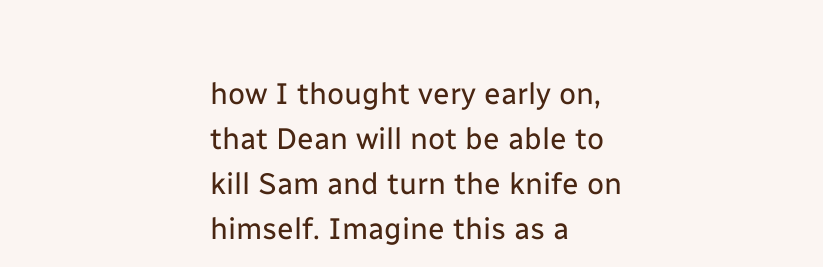how I thought very early on, that Dean will not be able to kill Sam and turn the knife on himself. Imagine this as a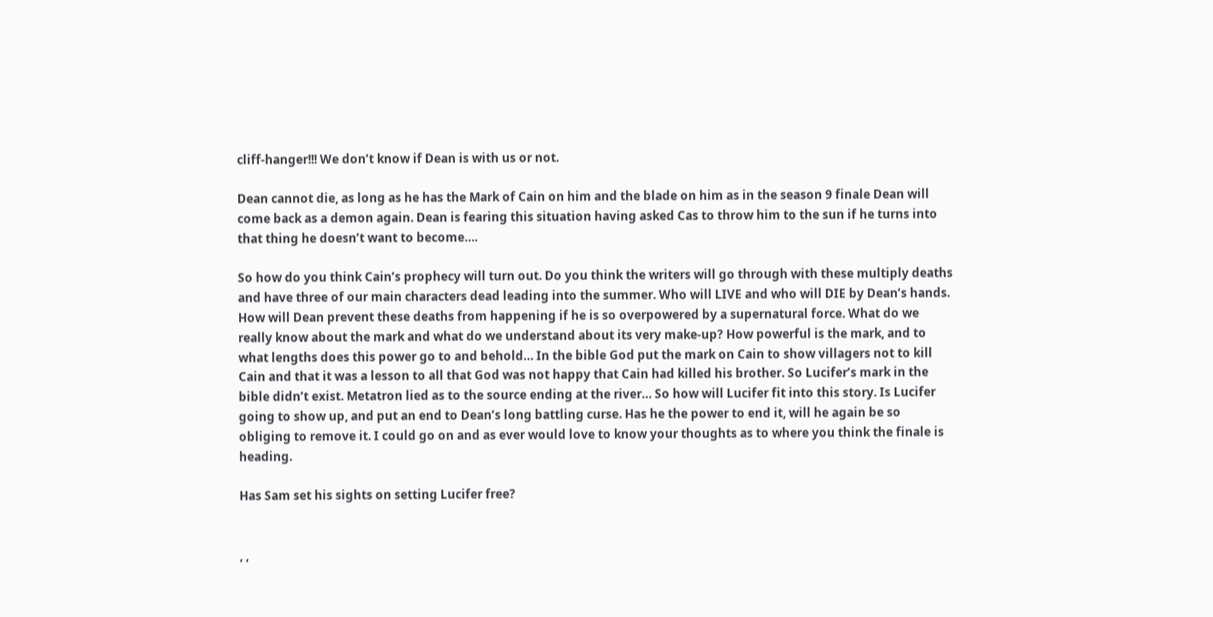cliff-hanger!!! We don’t know if Dean is with us or not.

Dean cannot die, as long as he has the Mark of Cain on him and the blade on him as in the season 9 finale Dean will come back as a demon again. Dean is fearing this situation having asked Cas to throw him to the sun if he turns into that thing he doesn’t want to become….

So how do you think Cain’s prophecy will turn out. Do you think the writers will go through with these multiply deaths and have three of our main characters dead leading into the summer. Who will LIVE and who will DIE by Dean’s hands. How will Dean prevent these deaths from happening if he is so overpowered by a supernatural force. What do we really know about the mark and what do we understand about its very make-up? How powerful is the mark, and to what lengths does this power go to and behold… In the bible God put the mark on Cain to show villagers not to kill Cain and that it was a lesson to all that God was not happy that Cain had killed his brother. So Lucifer’s mark in the bible didn’t exist. Metatron lied as to the source ending at the river… So how will Lucifer fit into this story. Is Lucifer going to show up, and put an end to Dean’s long battling curse. Has he the power to end it, will he again be so obliging to remove it. I could go on and as ever would love to know your thoughts as to where you think the finale is heading.

Has Sam set his sights on setting Lucifer free?


, ,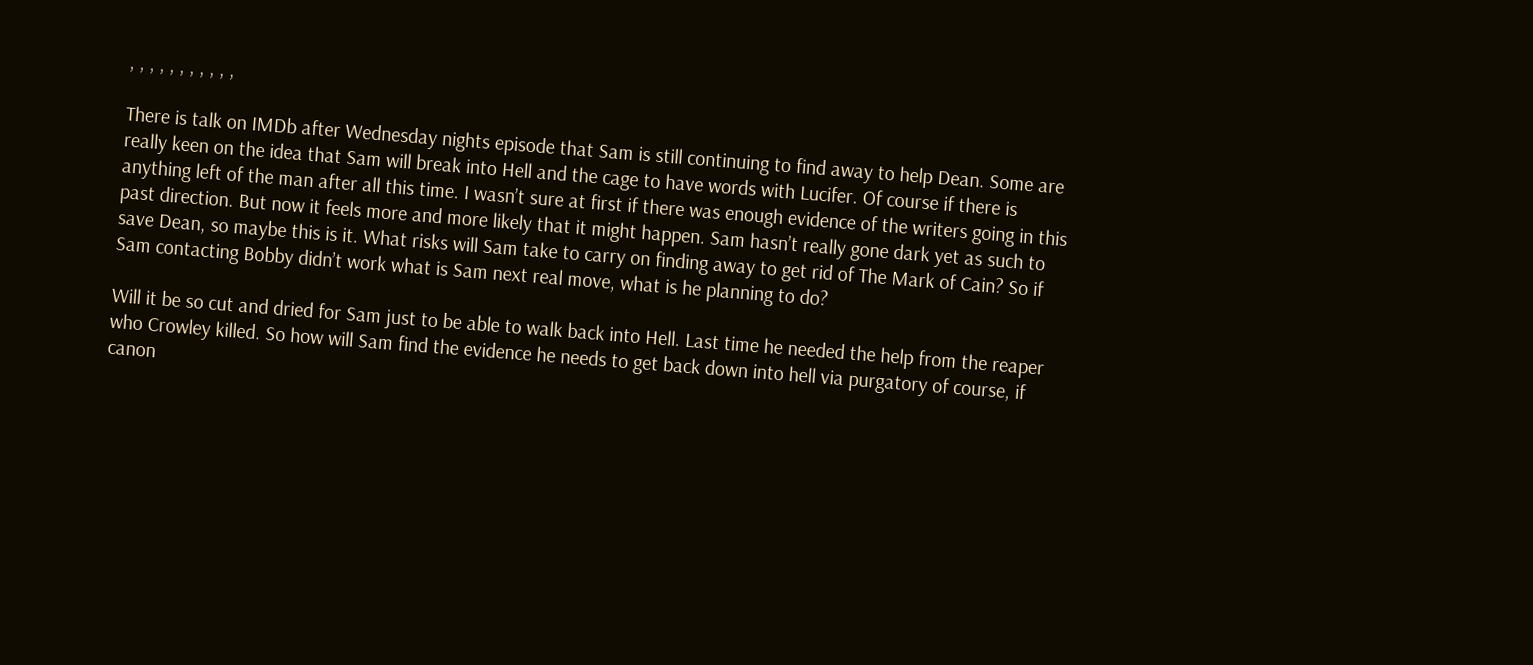, , , , , , , , , , ,

There is talk on IMDb after Wednesday nights episode that Sam is still continuing to find away to help Dean. Some are really keen on the idea that Sam will break into Hell and the cage to have words with Lucifer. Of course if there is anything left of the man after all this time. I wasn’t sure at first if there was enough evidence of the writers going in this past direction. But now it feels more and more likely that it might happen. Sam hasn’t really gone dark yet as such to save Dean, so maybe this is it. What risks will Sam take to carry on finding away to get rid of The Mark of Cain? So if Sam contacting Bobby didn’t work what is Sam next real move, what is he planning to do?

Will it be so cut and dried for Sam just to be able to walk back into Hell. Last time he needed the help from the reaper who Crowley killed. So how will Sam find the evidence he needs to get back down into hell via purgatory of course, if canon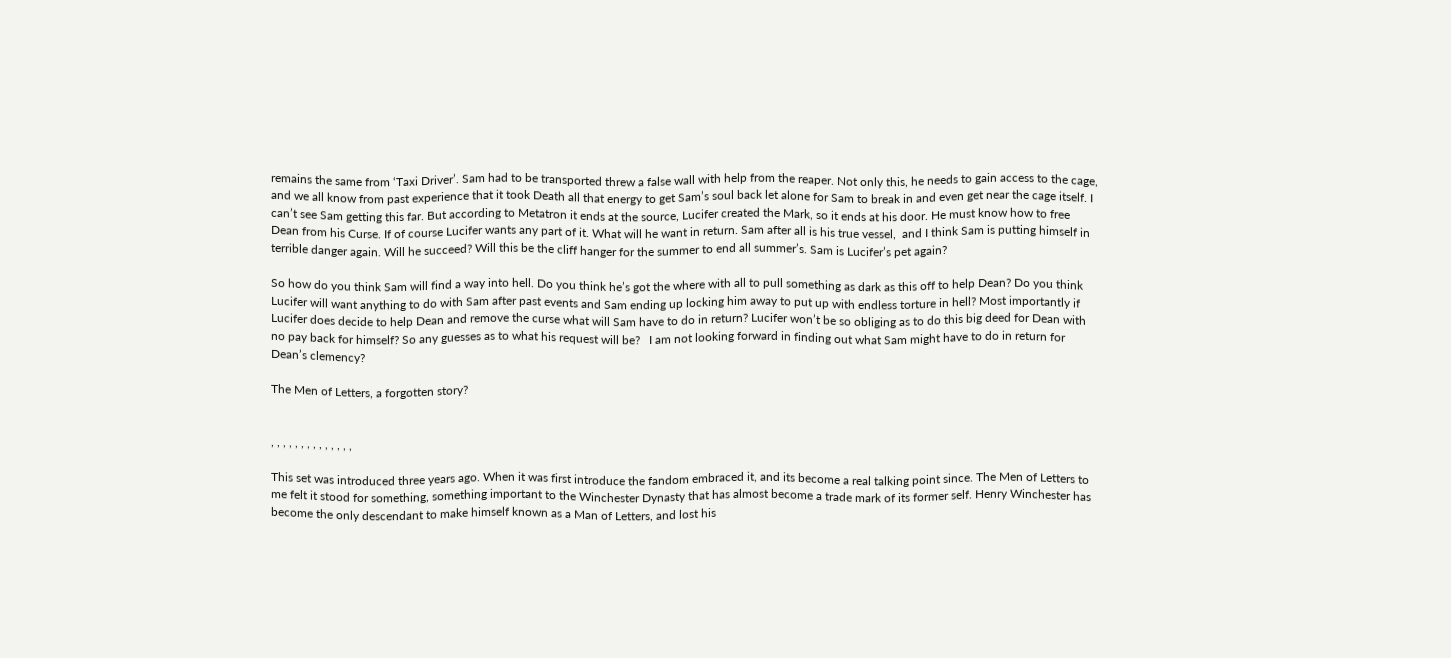remains the same from ‘Taxi Driver’. Sam had to be transported threw a false wall with help from the reaper. Not only this, he needs to gain access to the cage, and we all know from past experience that it took Death all that energy to get Sam’s soul back let alone for Sam to break in and even get near the cage itself. I can’t see Sam getting this far. But according to Metatron it ends at the source, Lucifer created the Mark, so it ends at his door. He must know how to free Dean from his Curse. If of course Lucifer wants any part of it. What will he want in return. Sam after all is his true vessel,  and I think Sam is putting himself in terrible danger again. Will he succeed? Will this be the cliff hanger for the summer to end all summer’s. Sam is Lucifer’s pet again?

So how do you think Sam will find a way into hell. Do you think he’s got the where with all to pull something as dark as this off to help Dean? Do you think Lucifer will want anything to do with Sam after past events and Sam ending up locking him away to put up with endless torture in hell? Most importantly if Lucifer does decide to help Dean and remove the curse what will Sam have to do in return? Lucifer won’t be so obliging as to do this big deed for Dean with no pay back for himself? So any guesses as to what his request will be?   I am not looking forward in finding out what Sam might have to do in return for Dean’s clemency?

The Men of Letters, a forgotten story?


, , , , , , , , , , , , , ,

This set was introduced three years ago. When it was first introduce the fandom embraced it, and its become a real talking point since. The Men of Letters to me felt it stood for something, something important to the Winchester Dynasty that has almost become a trade mark of its former self. Henry Winchester has become the only descendant to make himself known as a Man of Letters, and lost his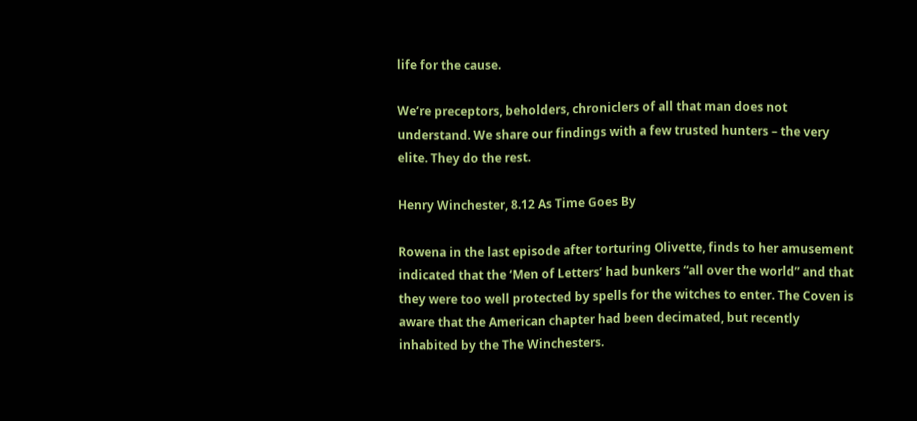life for the cause.

We’re preceptors, beholders, chroniclers of all that man does not understand. We share our findings with a few trusted hunters – the very elite. They do the rest.

Henry Winchester, 8.12 As Time Goes By

Rowena in the last episode after torturing Olivette, finds to her amusement indicated that the ‘Men of Letters’ had bunkers “all over the world” and that they were too well protected by spells for the witches to enter. The Coven is aware that the American chapter had been decimated, but recently inhabited by the The Winchesters.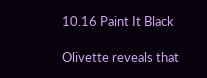10.16 Paint It Black

Olivette reveals that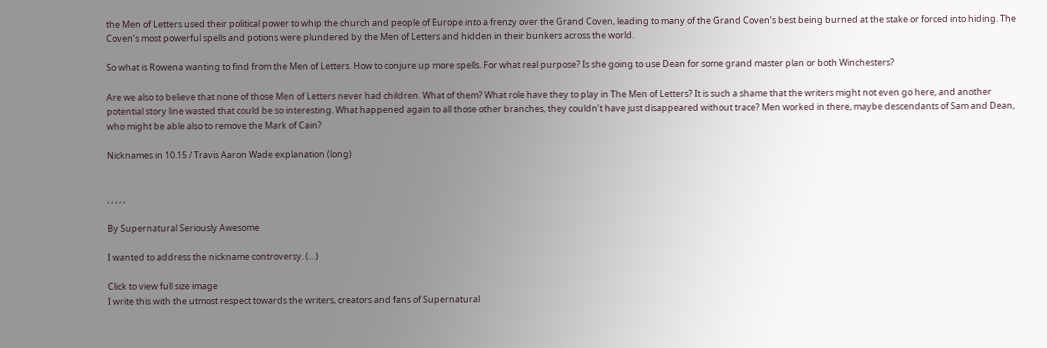the Men of Letters used their political power to whip the church and people of Europe into a frenzy over the Grand Coven, leading to many of the Grand Coven’s best being burned at the stake or forced into hiding. The Coven’s most powerful spells and potions were plundered by the Men of Letters and hidden in their bunkers across the world.

So what is Rowena wanting to find from the Men of Letters. How to conjure up more spells. For what real purpose? Is she going to use Dean for some grand master plan or both Winchesters?

Are we also to believe that none of those Men of Letters never had children. What of them? What role have they to play in The Men of Letters? It is such a shame that the writers might not even go here, and another potential story line wasted that could be so interesting. What happened again to all those other branches, they couldn’t have just disappeared without trace? Men worked in there, maybe descendants of Sam and Dean, who might be able also to remove the Mark of Cain?

Nicknames in 10.15 / Travis Aaron Wade explanation (long)


, , , , ,

By Supernatural Seriously Awesome

I wanted to address the nickname controversy. (…)

Click to view full size image
I write this with the utmost respect towards the writers, creators and fans of Supernatural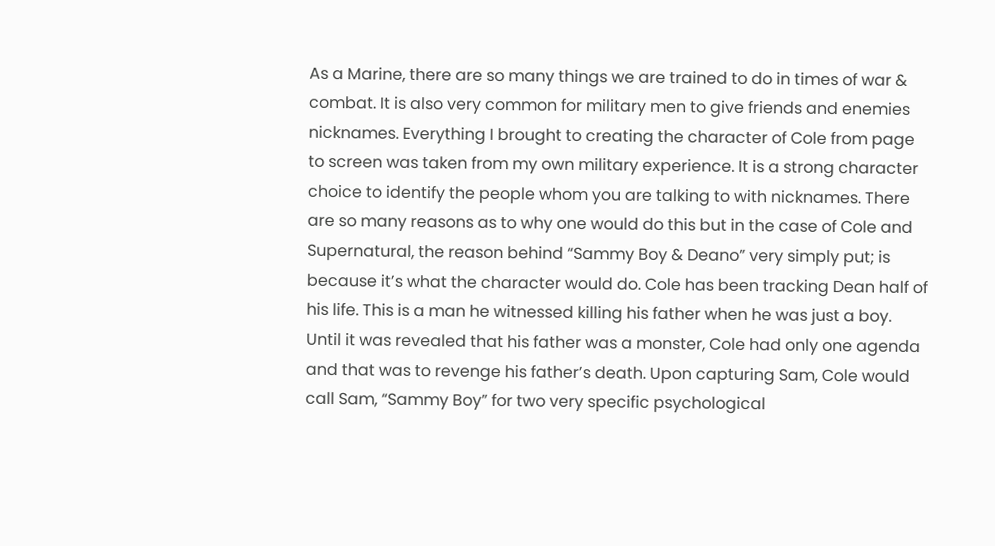As a Marine, there are so many things we are trained to do in times of war & combat. It is also very common for military men to give friends and enemies nicknames. Everything I brought to creating the character of Cole from page to screen was taken from my own military experience. It is a strong character choice to identify the people whom you are talking to with nicknames. There are so many reasons as to why one would do this but in the case of Cole and Supernatural, the reason behind “Sammy Boy & Deano” very simply put; is because it’s what the character would do. Cole has been tracking Dean half of his life. This is a man he witnessed killing his father when he was just a boy. Until it was revealed that his father was a monster, Cole had only one agenda and that was to revenge his father’s death. Upon capturing Sam, Cole would call Sam, “Sammy Boy” for two very specific psychological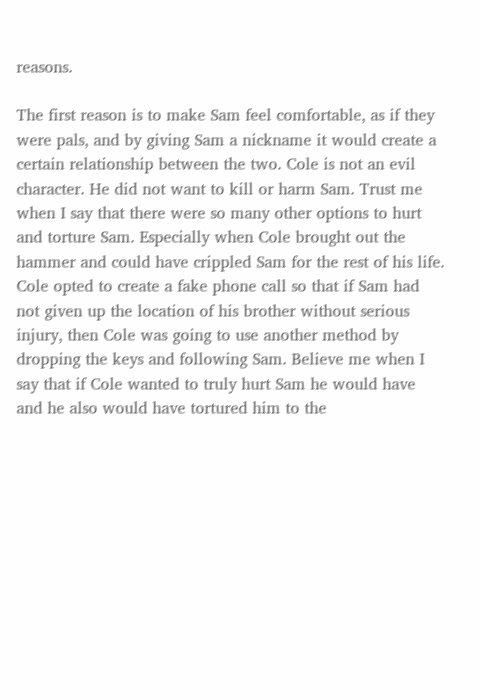reasons.

The first reason is to make Sam feel comfortable, as if they were pals, and by giving Sam a nickname it would create a certain relationship between the two. Cole is not an evil character. He did not want to kill or harm Sam. Trust me when I say that there were so many other options to hurt and torture Sam. Especially when Cole brought out the hammer and could have crippled Sam for the rest of his life. Cole opted to create a fake phone call so that if Sam had not given up the location of his brother without serious injury, then Cole was going to use another method by dropping the keys and following Sam. Believe me when I say that if Cole wanted to truly hurt Sam he would have and he also would have tortured him to the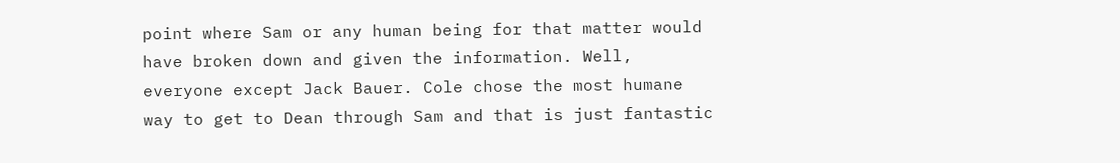point where Sam or any human being for that matter would have broken down and given the information. Well, everyone except Jack Bauer. Cole chose the most humane way to get to Dean through Sam and that is just fantastic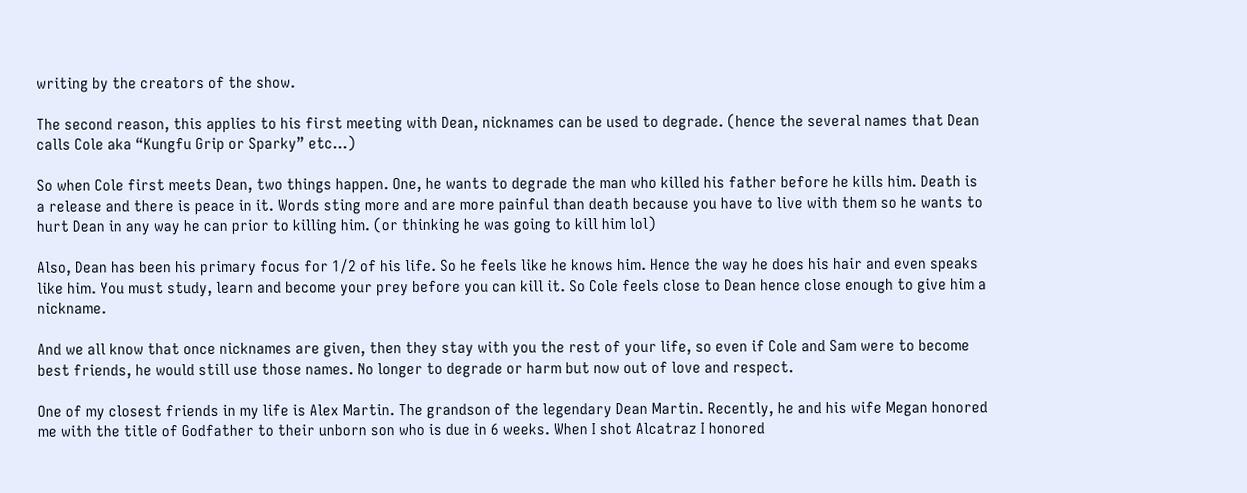writing by the creators of the show.

The second reason, this applies to his first meeting with Dean, nicknames can be used to degrade. (hence the several names that Dean calls Cole aka “Kungfu Grip or Sparky” etc…)

So when Cole first meets Dean, two things happen. One, he wants to degrade the man who killed his father before he kills him. Death is a release and there is peace in it. Words sting more and are more painful than death because you have to live with them so he wants to hurt Dean in any way he can prior to killing him. (or thinking he was going to kill him lol)

Also, Dean has been his primary focus for 1/2 of his life. So he feels like he knows him. Hence the way he does his hair and even speaks like him. You must study, learn and become your prey before you can kill it. So Cole feels close to Dean hence close enough to give him a nickname.

And we all know that once nicknames are given, then they stay with you the rest of your life, so even if Cole and Sam were to become best friends, he would still use those names. No longer to degrade or harm but now out of love and respect.

One of my closest friends in my life is Alex Martin. The grandson of the legendary Dean Martin. Recently, he and his wife Megan honored me with the title of Godfather to their unborn son who is due in 6 weeks. When I shot Alcatraz I honored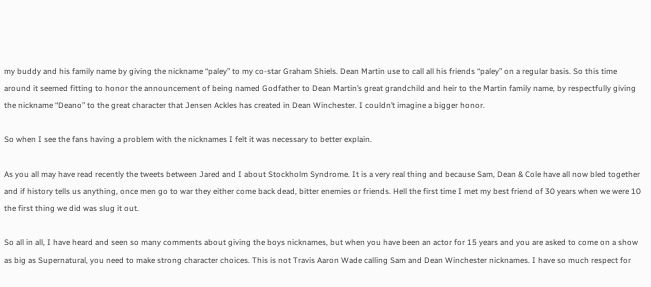my buddy and his family name by giving the nickname “paley” to my co-star Graham Shiels. Dean Martin use to call all his friends “paley” on a regular basis. So this time around it seemed fitting to honor the announcement of being named Godfather to Dean Martin’s great grandchild and heir to the Martin family name, by respectfully giving the nickname “Deano” to the great character that Jensen Ackles has created in Dean Winchester. I couldn’t imagine a bigger honor.

So when I see the fans having a problem with the nicknames I felt it was necessary to better explain.

As you all may have read recently the tweets between Jared and I about Stockholm Syndrome. It is a very real thing and because Sam, Dean & Cole have all now bled together and if history tells us anything, once men go to war they either come back dead, bitter enemies or friends. Hell the first time I met my best friend of 30 years when we were 10 the first thing we did was slug it out.

So all in all, I have heard and seen so many comments about giving the boys nicknames, but when you have been an actor for 15 years and you are asked to come on a show as big as Supernatural, you need to make strong character choices. This is not Travis Aaron Wade calling Sam and Dean Winchester nicknames. I have so much respect for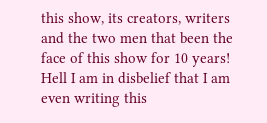this show, its creators, writers and the two men that been the face of this show for 10 years! Hell I am in disbelief that I am even writing this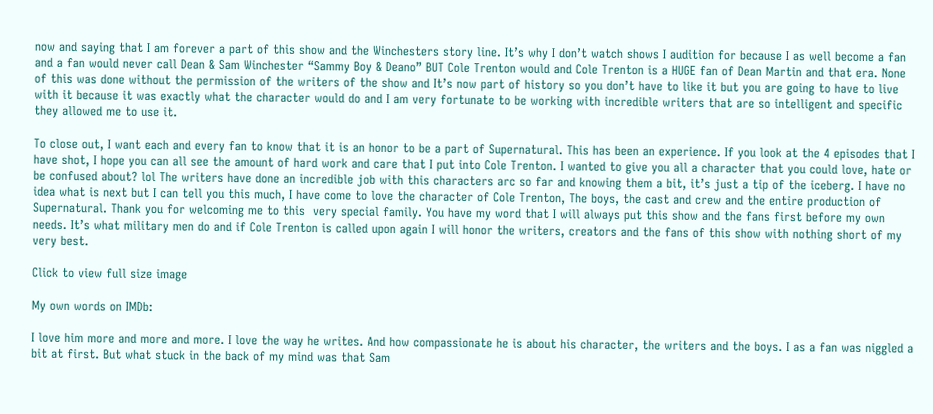now and saying that I am forever a part of this show and the Winchesters story line. It’s why I don’t watch shows I audition for because I as well become a fan and a fan would never call Dean & Sam Winchester “Sammy Boy & Deano” BUT Cole Trenton would and Cole Trenton is a HUGE fan of Dean Martin and that era. None of this was done without the permission of the writers of the show and It’s now part of history so you don’t have to like it but you are going to have to live with it because it was exactly what the character would do and I am very fortunate to be working with incredible writers that are so intelligent and specific they allowed me to use it.

To close out, I want each and every fan to know that it is an honor to be a part of Supernatural. This has been an experience. If you look at the 4 episodes that I have shot, I hope you can all see the amount of hard work and care that I put into Cole Trenton. I wanted to give you all a character that you could love, hate or be confused about? lol The writers have done an incredible job with this characters arc so far and knowing them a bit, it’s just a tip of the iceberg. I have no idea what is next but I can tell you this much, I have come to love the character of Cole Trenton, The boys, the cast and crew and the entire production of Supernatural. Thank you for welcoming me to this  very special family. You have my word that I will always put this show and the fans first before my own needs. It’s what military men do and if Cole Trenton is called upon again I will honor the writers, creators and the fans of this show with nothing short of my very best.

Click to view full size image

My own words on IMDb:

I love him more and more and more. I love the way he writes. And how compassionate he is about his character, the writers and the boys. I as a fan was niggled a bit at first. But what stuck in the back of my mind was that Sam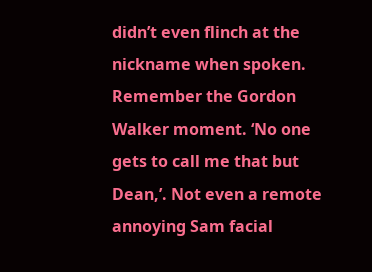didn’t even flinch at the nickname when spoken. Remember the Gordon Walker moment. ‘No one gets to call me that but Dean,’. Not even a remote annoying Sam facial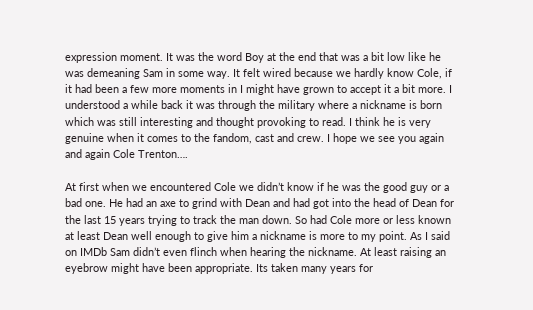expression moment. It was the word Boy at the end that was a bit low like he was demeaning Sam in some way. It felt wired because we hardly know Cole, if it had been a few more moments in I might have grown to accept it a bit more. I understood a while back it was through the military where a nickname is born which was still interesting and thought provoking to read. I think he is very genuine when it comes to the fandom, cast and crew. I hope we see you again and again Cole Trenton….

At first when we encountered Cole we didn’t know if he was the good guy or a bad one. He had an axe to grind with Dean and had got into the head of Dean for the last 15 years trying to track the man down. So had Cole more or less known at least Dean well enough to give him a nickname is more to my point. As I said on IMDb Sam didn’t even flinch when hearing the nickname. At least raising an eyebrow might have been appropriate. Its taken many years for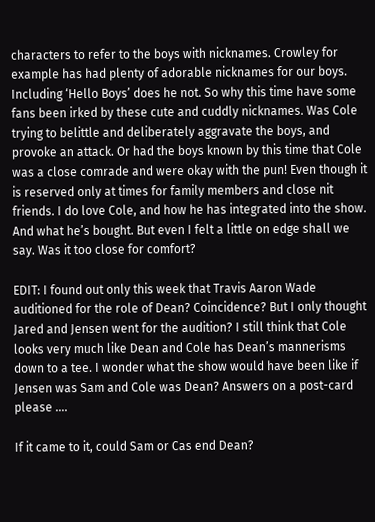characters to refer to the boys with nicknames. Crowley for example has had plenty of adorable nicknames for our boys. Including ‘Hello Boys’ does he not. So why this time have some fans been irked by these cute and cuddly nicknames. Was Cole trying to belittle and deliberately aggravate the boys, and provoke an attack. Or had the boys known by this time that Cole was a close comrade and were okay with the pun! Even though it is reserved only at times for family members and close nit friends. I do love Cole, and how he has integrated into the show. And what he’s bought. But even I felt a little on edge shall we say. Was it too close for comfort?

EDIT: I found out only this week that Travis Aaron Wade auditioned for the role of Dean? Coincidence? But I only thought Jared and Jensen went for the audition? I still think that Cole looks very much like Dean and Cole has Dean’s mannerisms down to a tee. I wonder what the show would have been like if Jensen was Sam and Cole was Dean? Answers on a post-card please ….

If it came to it, could Sam or Cas end Dean?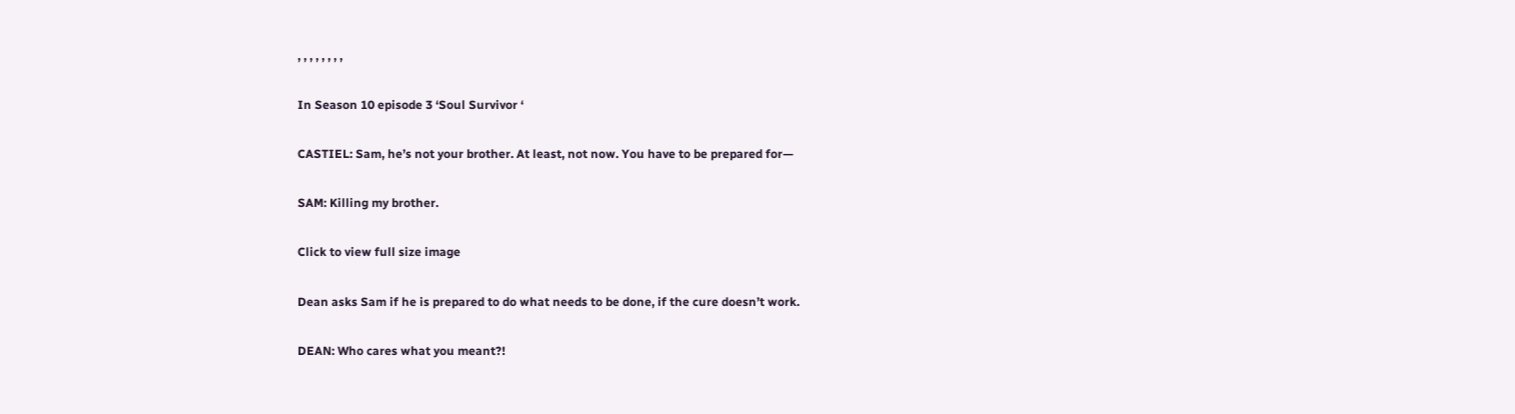, , , , , , , ,

In Season 10 episode 3 ‘Soul Survivor ‘

CASTIEL: Sam, he’s not your brother. At least, not now. You have to be prepared for—

SAM: Killing my brother.

Click to view full size image

Dean asks Sam if he is prepared to do what needs to be done, if the cure doesn’t work.

DEAN: Who cares what you meant?!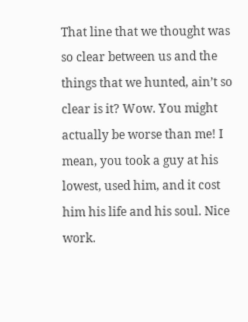That line that we thought was so clear between us and the things that we hunted, ain’t so clear is it? Wow. You might actually be worse than me! I mean, you took a guy at his lowest, used him, and it cost him his life and his soul. Nice work.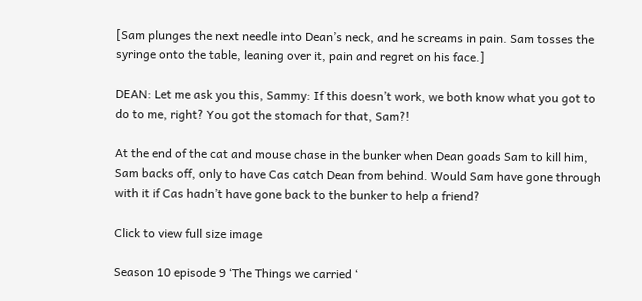[Sam plunges the next needle into Dean’s neck, and he screams in pain. Sam tosses the syringe onto the table, leaning over it, pain and regret on his face.]

DEAN: Let me ask you this, Sammy: If this doesn’t work, we both know what you got to do to me, right? You got the stomach for that, Sam?!

At the end of the cat and mouse chase in the bunker when Dean goads Sam to kill him, Sam backs off, only to have Cas catch Dean from behind. Would Sam have gone through with it if Cas hadn’t have gone back to the bunker to help a friend?

Click to view full size image

Season 10 episode 9 ‘The Things we carried ‘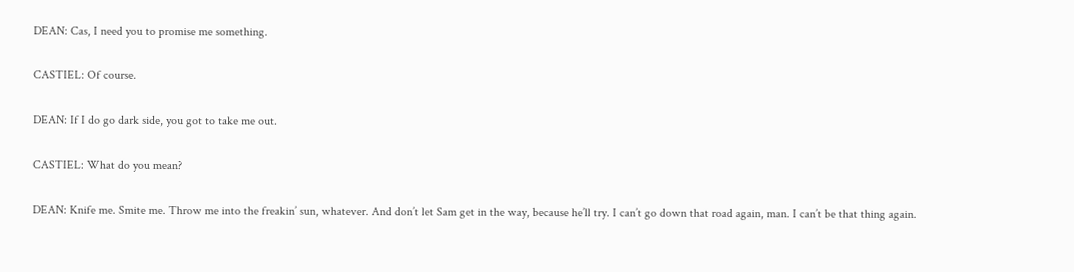DEAN: Cas, I need you to promise me something.

CASTIEL: Of course.

DEAN: If I do go dark side, you got to take me out.

CASTIEL: What do you mean?

DEAN: Knife me. Smite me. Throw me into the freakin’ sun, whatever. And don’t let Sam get in the way, because he’ll try. I can’t go down that road again, man. I can’t be that thing again.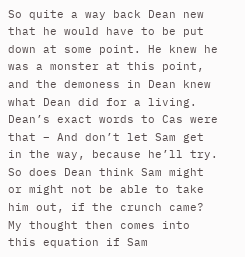So quite a way back Dean new that he would have to be put down at some point. He knew he was a monster at this point, and the demoness in Dean knew what Dean did for a living. Dean’s exact words to Cas were that – And don’t let Sam get in the way, because he’ll try. So does Dean think Sam might or might not be able to take him out, if the crunch came? My thought then comes into this equation if Sam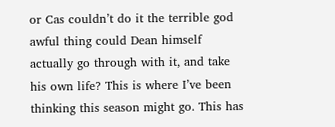or Cas couldn’t do it the terrible god awful thing could Dean himself actually go through with it, and take his own life? This is where I’ve been thinking this season might go. This has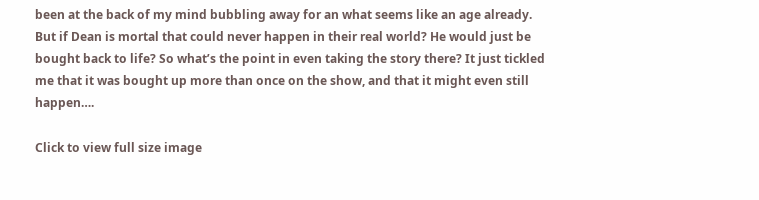been at the back of my mind bubbling away for an what seems like an age already. But if Dean is mortal that could never happen in their real world? He would just be bought back to life? So what’s the point in even taking the story there? It just tickled me that it was bought up more than once on the show, and that it might even still happen….

Click to view full size image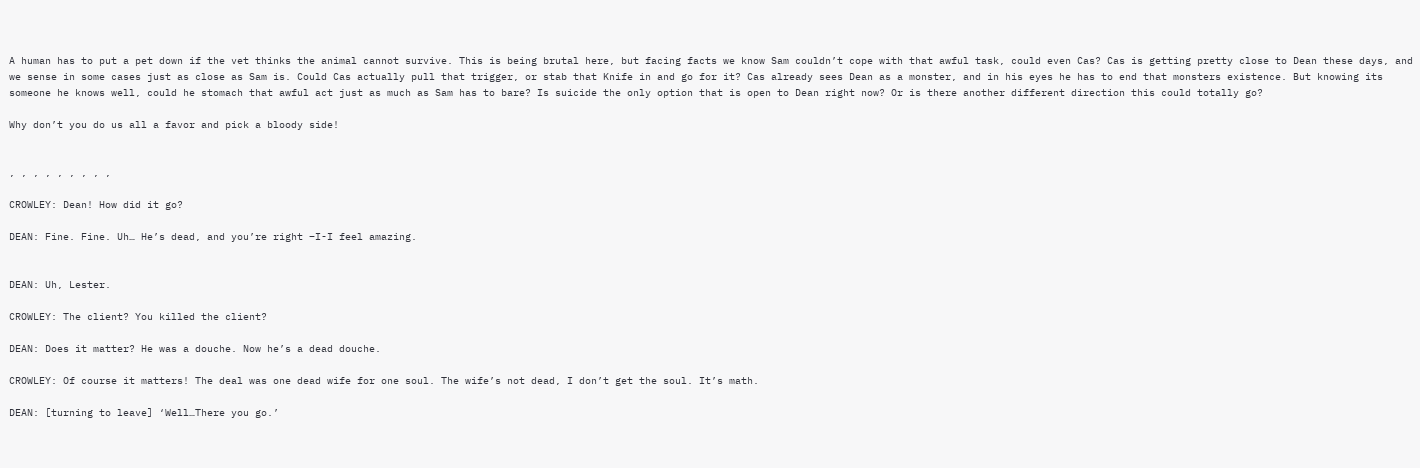A human has to put a pet down if the vet thinks the animal cannot survive. This is being brutal here, but facing facts we know Sam couldn’t cope with that awful task, could even Cas? Cas is getting pretty close to Dean these days, and we sense in some cases just as close as Sam is. Could Cas actually pull that trigger, or stab that Knife in and go for it? Cas already sees Dean as a monster, and in his eyes he has to end that monsters existence. But knowing its someone he knows well, could he stomach that awful act just as much as Sam has to bare? Is suicide the only option that is open to Dean right now? Or is there another different direction this could totally go?

Why don’t you do us all a favor and pick a bloody side!


, , , , , , , , ,

CROWLEY: Dean! How did it go?

DEAN: Fine. Fine. Uh… He’s dead, and you’re right –I-I feel amazing.


DEAN: Uh, Lester.

CROWLEY: The client? You killed the client?

DEAN: Does it matter? He was a douche. Now he’s a dead douche.

CROWLEY: Of course it matters! The deal was one dead wife for one soul. The wife’s not dead, I don’t get the soul. It’s math.

DEAN: [turning to leave] ‘Well…There you go.’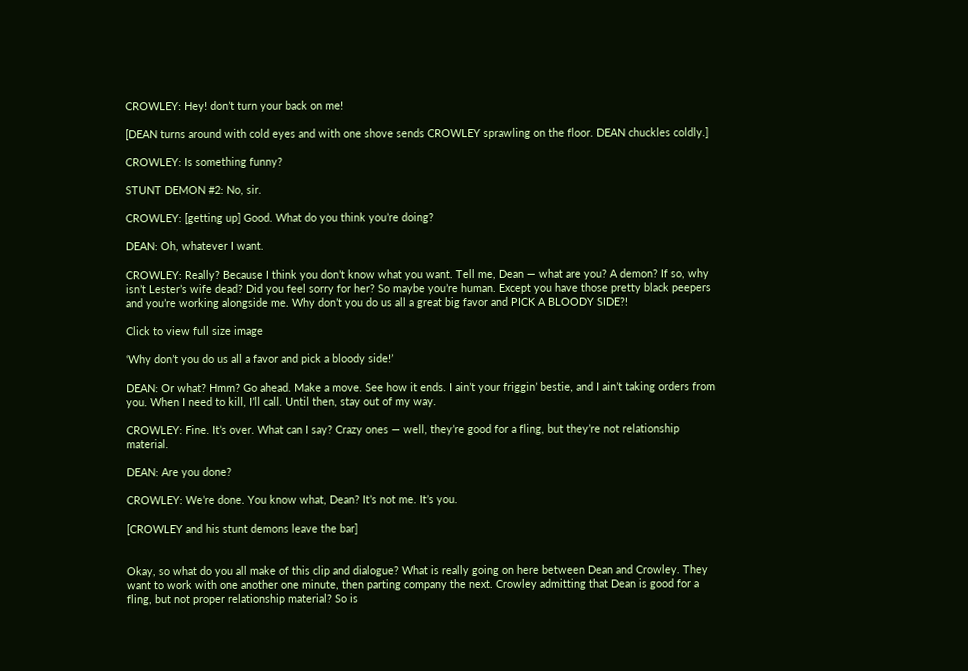CROWLEY: Hey! don’t turn your back on me!

[DEAN turns around with cold eyes and with one shove sends CROWLEY sprawling on the floor. DEAN chuckles coldly.]

CROWLEY: Is something funny?

STUNT DEMON #2: No, sir.

CROWLEY: [getting up] Good. What do you think you’re doing?

DEAN: Oh, whatever I want.

CROWLEY: Really? Because I think you don’t know what you want. Tell me, Dean — what are you? A demon? If so, why isn’t Lester’s wife dead? Did you feel sorry for her? So maybe you’re human. Except you have those pretty black peepers and you’re working alongside me. Why don’t you do us all a great big favor and PICK A BLOODY SIDE?!

Click to view full size image

‘Why don’t you do us all a favor and pick a bloody side!’

DEAN: Or what? Hmm? Go ahead. Make a move. See how it ends. I ain’t your friggin’ bestie, and I ain’t taking orders from you. When I need to kill, I’ll call. Until then, stay out of my way.

CROWLEY: Fine. It’s over. What can I say? Crazy ones — well, they’re good for a fling, but they’re not relationship material.

DEAN: Are you done?

CROWLEY: We’re done. You know what, Dean? It’s not me. It’s you.

[CROWLEY and his stunt demons leave the bar]


Okay, so what do you all make of this clip and dialogue? What is really going on here between Dean and Crowley. They want to work with one another one minute, then parting company the next. Crowley admitting that Dean is good for a fling, but not proper relationship material? So is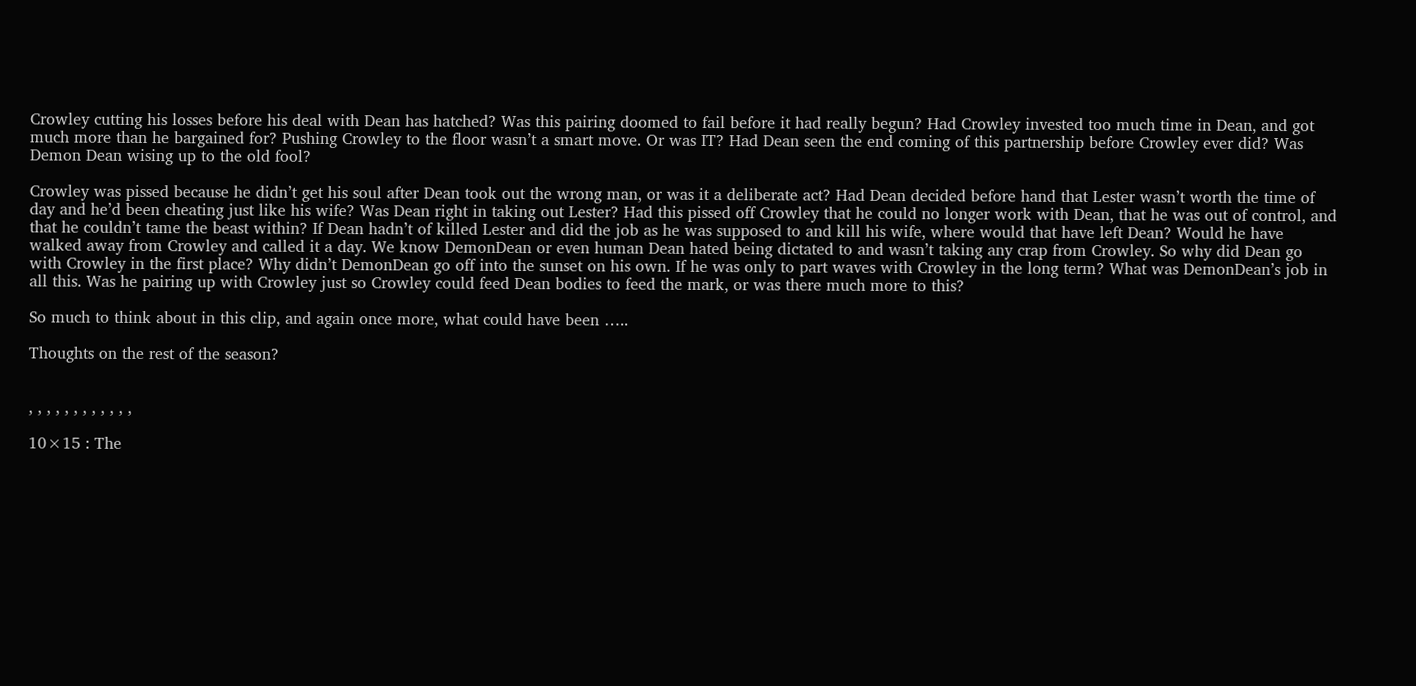Crowley cutting his losses before his deal with Dean has hatched? Was this pairing doomed to fail before it had really begun? Had Crowley invested too much time in Dean, and got much more than he bargained for? Pushing Crowley to the floor wasn’t a smart move. Or was IT? Had Dean seen the end coming of this partnership before Crowley ever did? Was Demon Dean wising up to the old fool?

Crowley was pissed because he didn’t get his soul after Dean took out the wrong man, or was it a deliberate act? Had Dean decided before hand that Lester wasn’t worth the time of day and he’d been cheating just like his wife? Was Dean right in taking out Lester? Had this pissed off Crowley that he could no longer work with Dean, that he was out of control, and that he couldn’t tame the beast within? If Dean hadn’t of killed Lester and did the job as he was supposed to and kill his wife, where would that have left Dean? Would he have walked away from Crowley and called it a day. We know DemonDean or even human Dean hated being dictated to and wasn’t taking any crap from Crowley. So why did Dean go with Crowley in the first place? Why didn’t DemonDean go off into the sunset on his own. If he was only to part waves with Crowley in the long term? What was DemonDean’s job in all this. Was he pairing up with Crowley just so Crowley could feed Dean bodies to feed the mark, or was there much more to this?

So much to think about in this clip, and again once more, what could have been …..

Thoughts on the rest of the season?


, , , , , , , , , , , ,

10×15 : The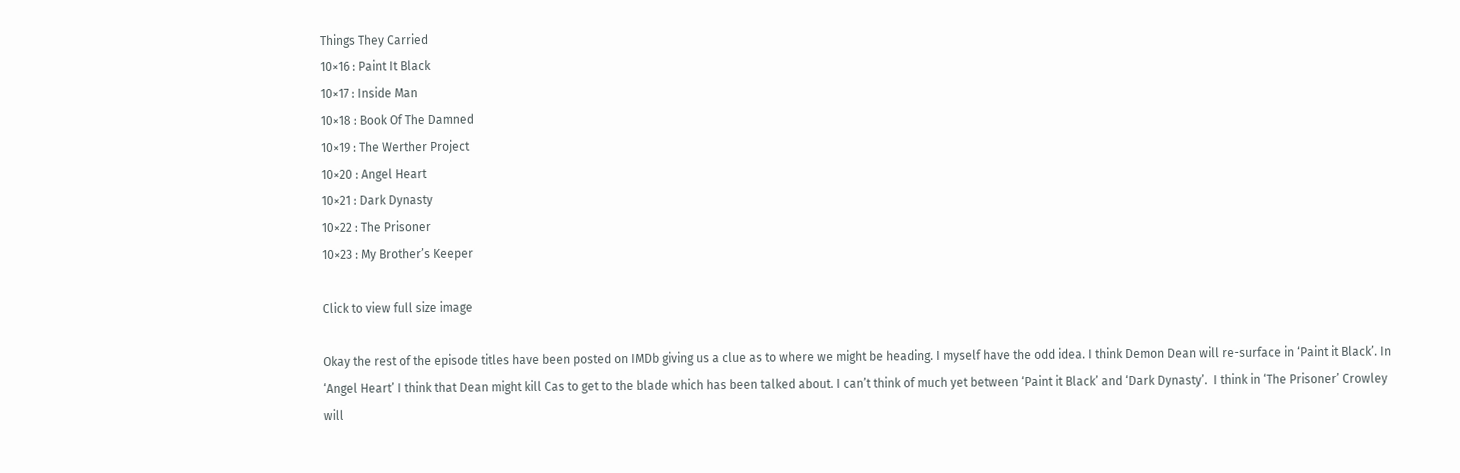Things They Carried
10×16 : Paint It Black
10×17 : Inside Man
10×18 : Book Of The Damned
10×19 : The Werther Project
10×20 : Angel Heart
10×21 : Dark Dynasty
10×22 : The Prisoner
10×23 : My Brother’s Keeper

Click to view full size image

Okay the rest of the episode titles have been posted on IMDb giving us a clue as to where we might be heading. I myself have the odd idea. I think Demon Dean will re-surface in ‘Paint it Black’. In ‘Angel Heart’ I think that Dean might kill Cas to get to the blade which has been talked about. I can’t think of much yet between ‘Paint it Black’ and ‘Dark Dynasty’.  I think in ‘The Prisoner’ Crowley will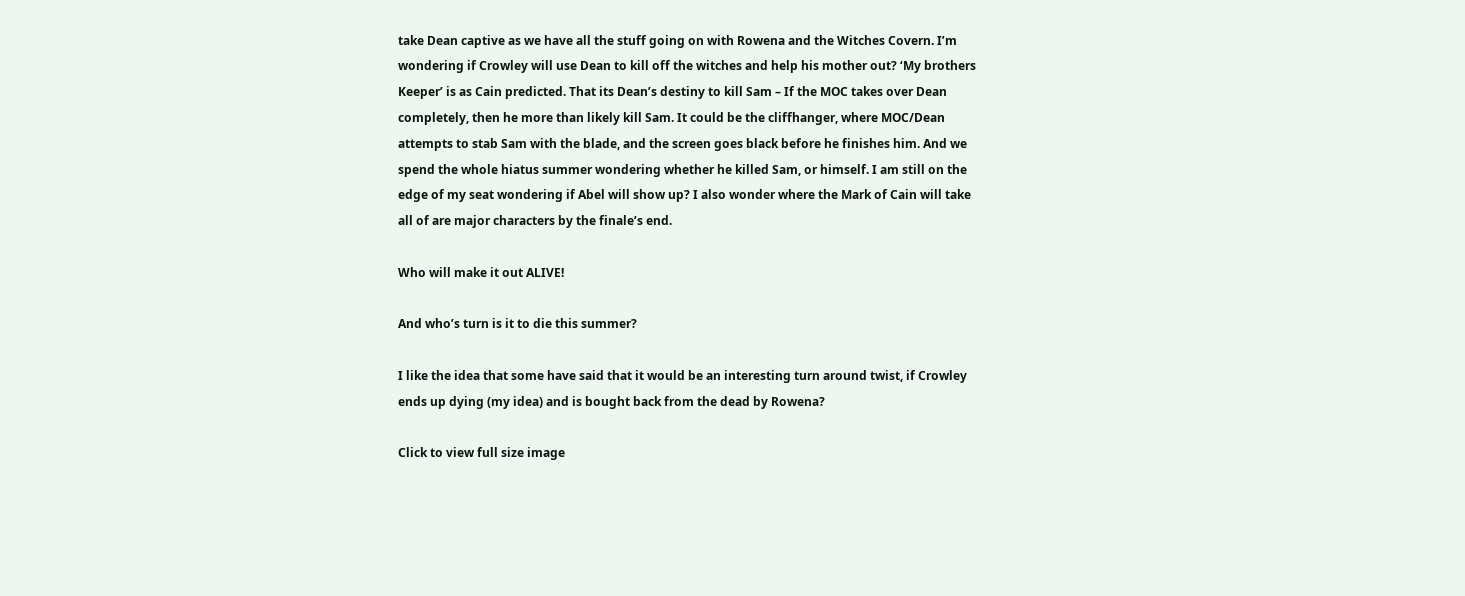take Dean captive as we have all the stuff going on with Rowena and the Witches Covern. I’m wondering if Crowley will use Dean to kill off the witches and help his mother out? ‘My brothers Keeper’ is as Cain predicted. That its Dean’s destiny to kill Sam – If the MOC takes over Dean completely, then he more than likely kill Sam. It could be the cliffhanger, where MOC/Dean attempts to stab Sam with the blade, and the screen goes black before he finishes him. And we spend the whole hiatus summer wondering whether he killed Sam, or himself. I am still on the edge of my seat wondering if Abel will show up? I also wonder where the Mark of Cain will take all of are major characters by the finale’s end.

Who will make it out ALIVE!

And who’s turn is it to die this summer?

I like the idea that some have said that it would be an interesting turn around twist, if Crowley ends up dying (my idea) and is bought back from the dead by Rowena?

Click to view full size image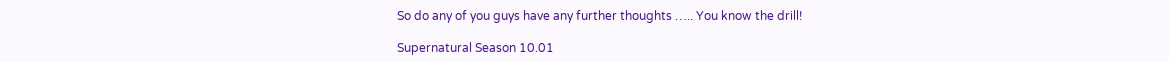So do any of you guys have any further thoughts ….. You know the drill!

Supernatural Season 10.01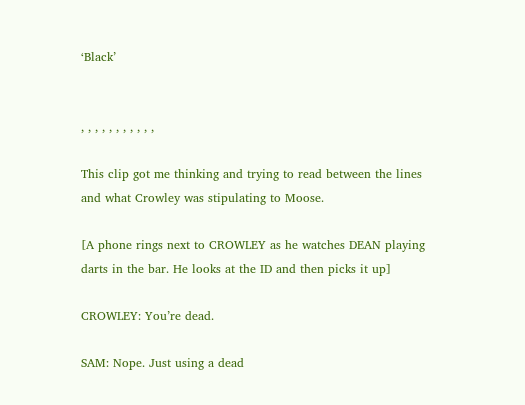‘Black’


, , , , , , , , , , ,

This clip got me thinking and trying to read between the lines and what Crowley was stipulating to Moose.

[A phone rings next to CROWLEY as he watches DEAN playing darts in the bar. He looks at the ID and then picks it up]

CROWLEY: You’re dead.

SAM: Nope. Just using a dead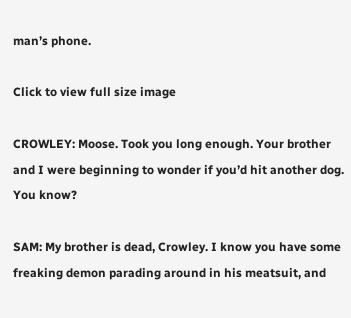man’s phone.

Click to view full size image

CROWLEY: Moose. Took you long enough. Your brother and I were beginning to wonder if you’d hit another dog. You know?

SAM: My brother is dead, Crowley. I know you have some freaking demon parading around in his meatsuit, and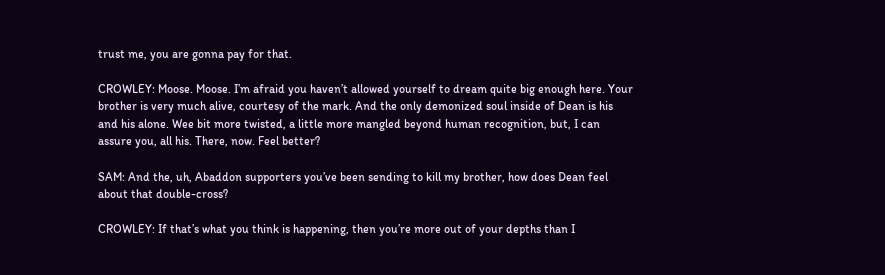trust me, you are gonna pay for that.

CROWLEY: Moose. Moose. I’m afraid you haven’t allowed yourself to dream quite big enough here. Your brother is very much alive, courtesy of the mark. And the only demonized soul inside of Dean is his and his alone. Wee bit more twisted, a little more mangled beyond human recognition, but, I can assure you, all his. There, now. Feel better?

SAM: And the, uh, Abaddon supporters you’ve been sending to kill my brother, how does Dean feel about that double-cross?

CROWLEY: If that’s what you think is happening, then you’re more out of your depths than I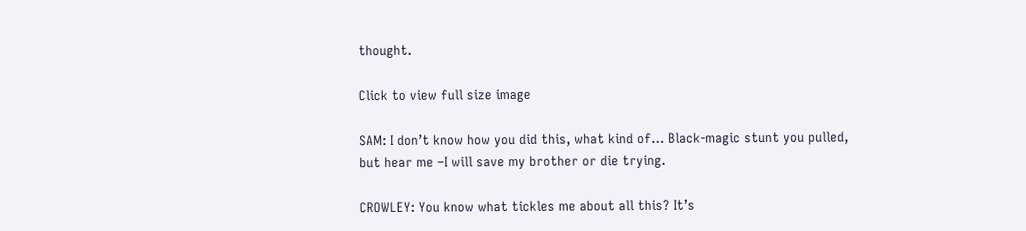thought.

Click to view full size image

SAM: I don’t know how you did this, what kind of… Black-magic stunt you pulled, but hear me –I will save my brother or die trying.

CROWLEY: You know what tickles me about all this? It’s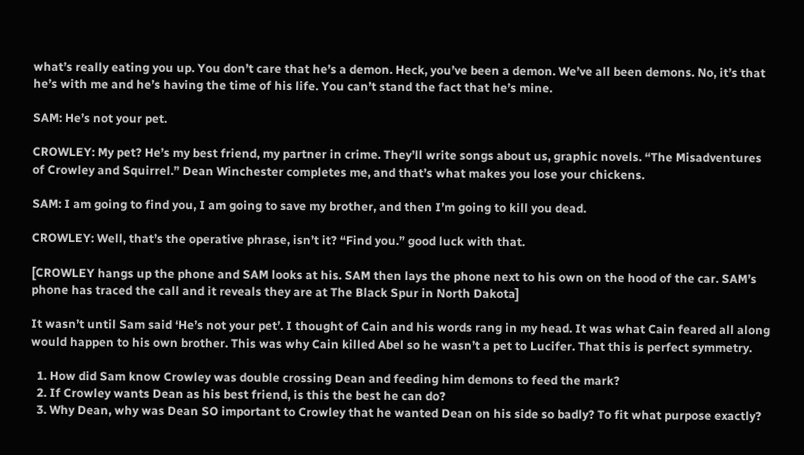what’s really eating you up. You don’t care that he’s a demon. Heck, you’ve been a demon. We’ve all been demons. No, it’s that he’s with me and he’s having the time of his life. You can’t stand the fact that he’s mine.

SAM: He’s not your pet.

CROWLEY: My pet? He’s my best friend, my partner in crime. They’ll write songs about us, graphic novels. “The Misadventures of Crowley and Squirrel.” Dean Winchester completes me, and that’s what makes you lose your chickens.

SAM: I am going to find you, I am going to save my brother, and then I’m going to kill you dead.

CROWLEY: Well, that’s the operative phrase, isn’t it? “Find you.” good luck with that.

[CROWLEY hangs up the phone and SAM looks at his. SAM then lays the phone next to his own on the hood of the car. SAM’s phone has traced the call and it reveals they are at The Black Spur in North Dakota]

It wasn’t until Sam said ‘He’s not your pet’. I thought of Cain and his words rang in my head. It was what Cain feared all along would happen to his own brother. This was why Cain killed Abel so he wasn’t a pet to Lucifer. That this is perfect symmetry.

  1. How did Sam know Crowley was double crossing Dean and feeding him demons to feed the mark?
  2. If Crowley wants Dean as his best friend, is this the best he can do?
  3. Why Dean, why was Dean SO important to Crowley that he wanted Dean on his side so badly? To fit what purpose exactly?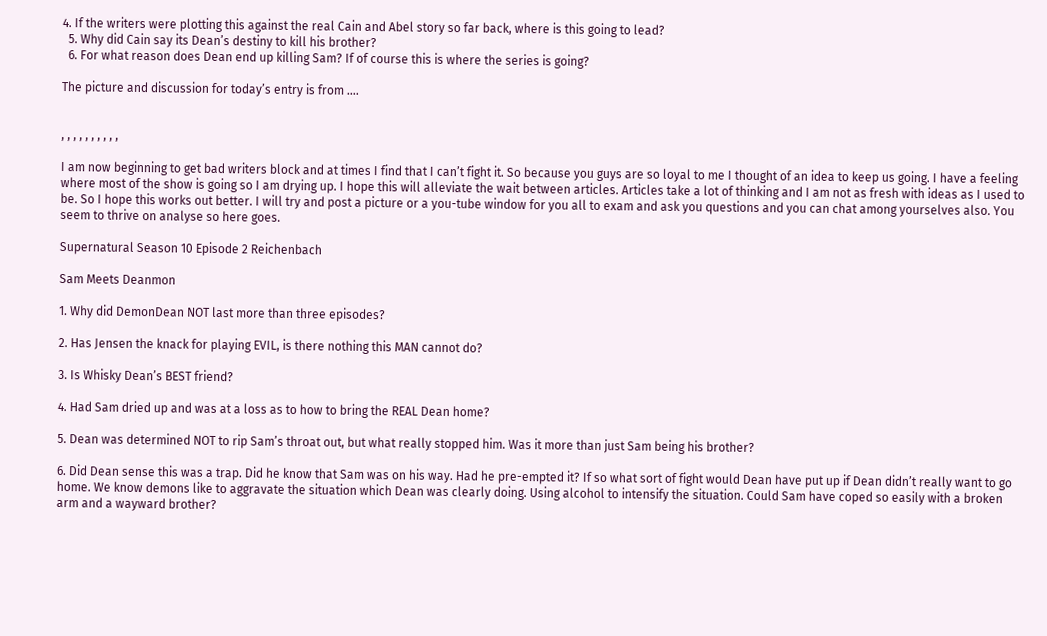4. If the writers were plotting this against the real Cain and Abel story so far back, where is this going to lead?
  5. Why did Cain say its Dean’s destiny to kill his brother?
  6. For what reason does Dean end up killing Sam? If of course this is where the series is going?

The picture and discussion for today’s entry is from ….


, , , , , , , , , ,

I am now beginning to get bad writers block and at times I find that I can’t fight it. So because you guys are so loyal to me I thought of an idea to keep us going. I have a feeling where most of the show is going so I am drying up. I hope this will alleviate the wait between articles. Articles take a lot of thinking and I am not as fresh with ideas as I used to be. So I hope this works out better. I will try and post a picture or a you-tube window for you all to exam and ask you questions and you can chat among yourselves also. You seem to thrive on analyse so here goes.

Supernatural Season 10 Episode 2 Reichenbach

Sam Meets Deanmon

1. Why did DemonDean NOT last more than three episodes?

2. Has Jensen the knack for playing EVIL, is there nothing this MAN cannot do?

3. Is Whisky Dean’s BEST friend?

4. Had Sam dried up and was at a loss as to how to bring the REAL Dean home?

5. Dean was determined NOT to rip Sam’s throat out, but what really stopped him. Was it more than just Sam being his brother?

6. Did Dean sense this was a trap. Did he know that Sam was on his way. Had he pre-empted it? If so what sort of fight would Dean have put up if Dean didn’t really want to go home. We know demons like to aggravate the situation which Dean was clearly doing. Using alcohol to intensify the situation. Could Sam have coped so easily with a broken arm and a wayward brother?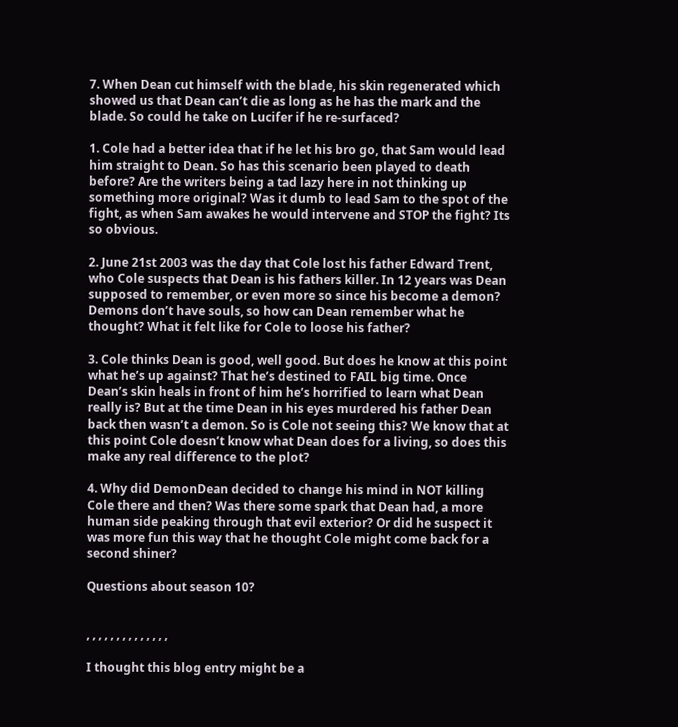7. When Dean cut himself with the blade, his skin regenerated which showed us that Dean can’t die as long as he has the mark and the blade. So could he take on Lucifer if he re-surfaced?

1. Cole had a better idea that if he let his bro go, that Sam would lead him straight to Dean. So has this scenario been played to death before? Are the writers being a tad lazy here in not thinking up something more original? Was it dumb to lead Sam to the spot of the fight, as when Sam awakes he would intervene and STOP the fight? Its so obvious.

2. June 21st 2003 was the day that Cole lost his father Edward Trent, who Cole suspects that Dean is his fathers killer. In 12 years was Dean supposed to remember, or even more so since his become a demon? Demons don’t have souls, so how can Dean remember what he thought? What it felt like for Cole to loose his father?

3. Cole thinks Dean is good, well good. But does he know at this point what he’s up against? That he’s destined to FAIL big time. Once Dean’s skin heals in front of him he’s horrified to learn what Dean really is? But at the time Dean in his eyes murdered his father Dean back then wasn’t a demon. So is Cole not seeing this? We know that at this point Cole doesn’t know what Dean does for a living, so does this make any real difference to the plot?

4. Why did DemonDean decided to change his mind in NOT killing Cole there and then? Was there some spark that Dean had, a more human side peaking through that evil exterior? Or did he suspect it was more fun this way that he thought Cole might come back for a second shiner?

Questions about season 10?


, , , , , , , , , , , , , ,

I thought this blog entry might be a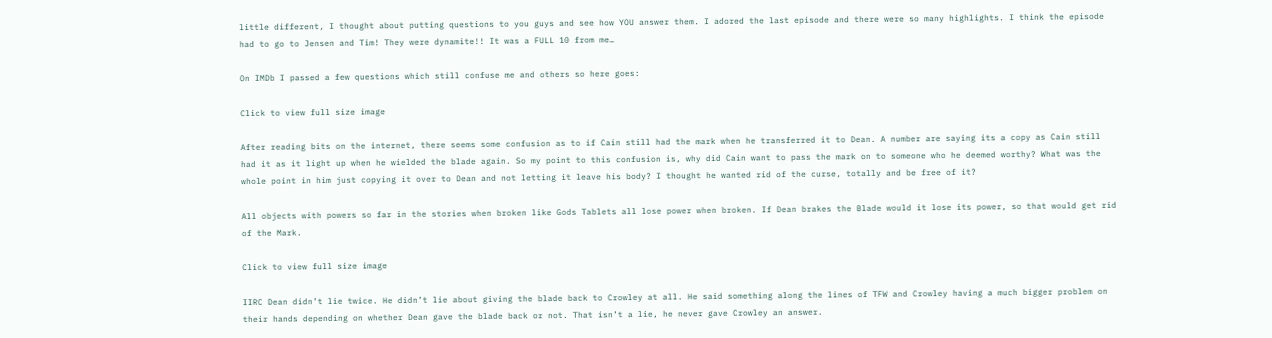little different, I thought about putting questions to you guys and see how YOU answer them. I adored the last episode and there were so many highlights. I think the episode had to go to Jensen and Tim! They were dynamite!! It was a FULL 10 from me…

On IMDb I passed a few questions which still confuse me and others so here goes:

Click to view full size image

After reading bits on the internet, there seems some confusion as to if Cain still had the mark when he transferred it to Dean. A number are saying its a copy as Cain still had it as it light up when he wielded the blade again. So my point to this confusion is, why did Cain want to pass the mark on to someone who he deemed worthy? What was the whole point in him just copying it over to Dean and not letting it leave his body? I thought he wanted rid of the curse, totally and be free of it?

All objects with powers so far in the stories when broken like Gods Tablets all lose power when broken. If Dean brakes the Blade would it lose its power, so that would get rid of the Mark.

Click to view full size image

IIRC Dean didn’t lie twice. He didn’t lie about giving the blade back to Crowley at all. He said something along the lines of TFW and Crowley having a much bigger problem on their hands depending on whether Dean gave the blade back or not. That isn’t a lie, he never gave Crowley an answer.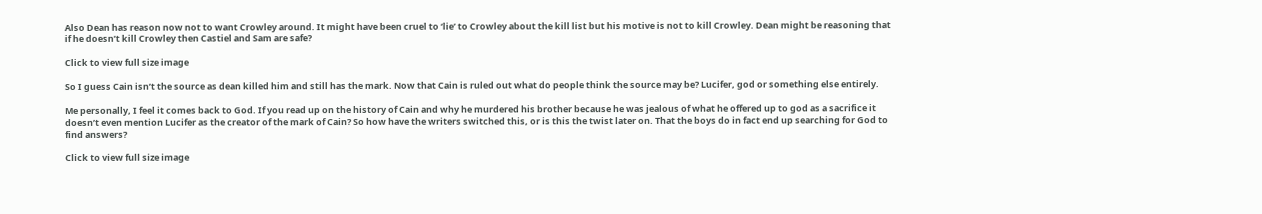Also Dean has reason now not to want Crowley around. It might have been cruel to ‘lie’ to Crowley about the kill list but his motive is not to kill Crowley. Dean might be reasoning that if he doesn’t kill Crowley then Castiel and Sam are safe?

Click to view full size image

So I guess Cain isn’t the source as dean killed him and still has the mark. Now that Cain is ruled out what do people think the source may be? Lucifer, god or something else entirely.

Me personally, I feel it comes back to God. If you read up on the history of Cain and why he murdered his brother because he was jealous of what he offered up to god as a sacrifice it doesn’t even mention Lucifer as the creator of the mark of Cain? So how have the writers switched this, or is this the twist later on. That the boys do in fact end up searching for God to find answers?

Click to view full size image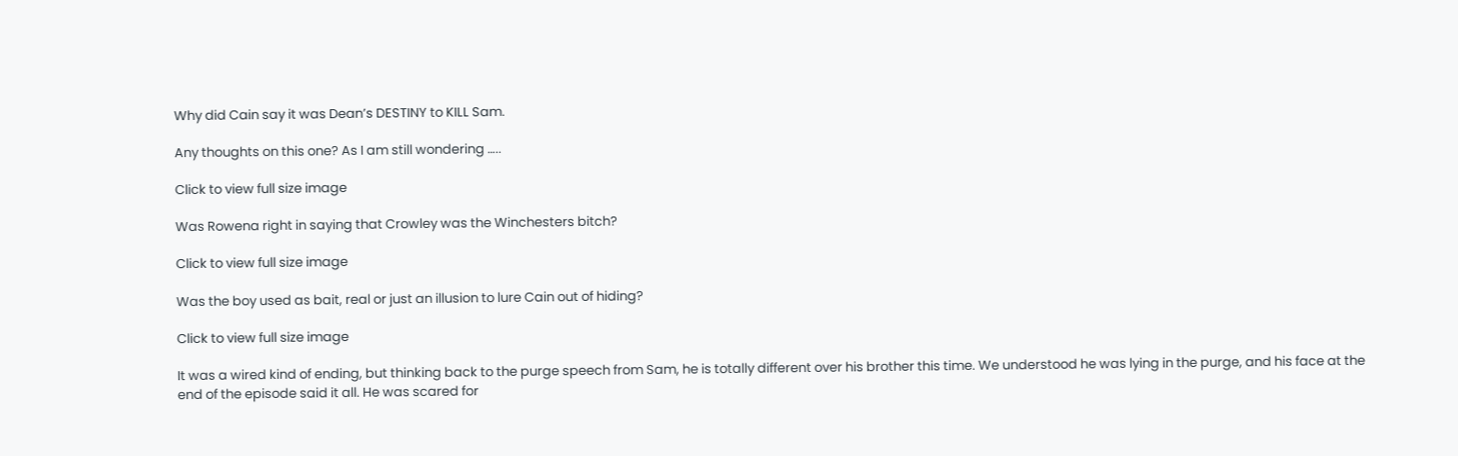Why did Cain say it was Dean’s DESTINY to KILL Sam.

Any thoughts on this one? As I am still wondering …..

Click to view full size image

Was Rowena right in saying that Crowley was the Winchesters bitch?

Click to view full size image

Was the boy used as bait, real or just an illusion to lure Cain out of hiding?

Click to view full size image

It was a wired kind of ending, but thinking back to the purge speech from Sam, he is totally different over his brother this time. We understood he was lying in the purge, and his face at the end of the episode said it all. He was scared for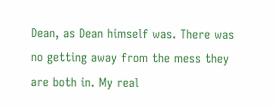Dean, as Dean himself was. There was no getting away from the mess they are both in. My real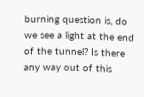burning question is, do we see a light at the end of the tunnel? Is there any way out of this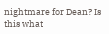nightmare for Dean? Is this what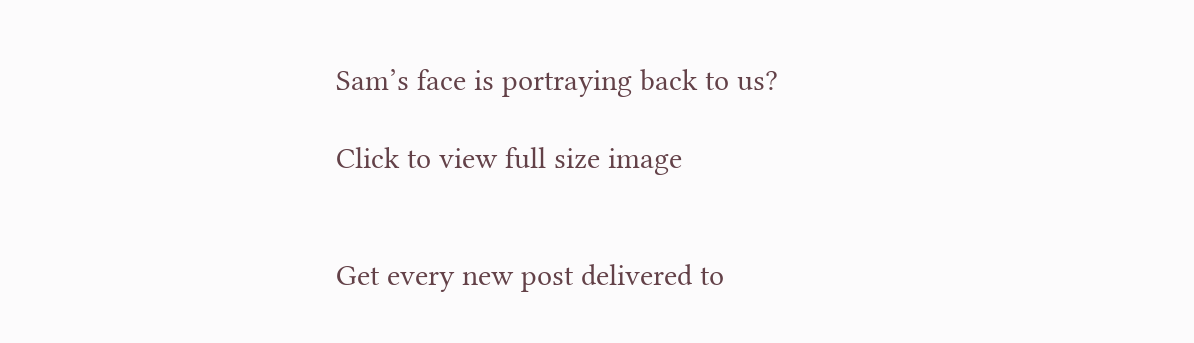Sam’s face is portraying back to us?

Click to view full size image


Get every new post delivered to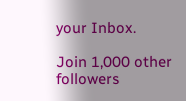your Inbox.

Join 1,000 other followers